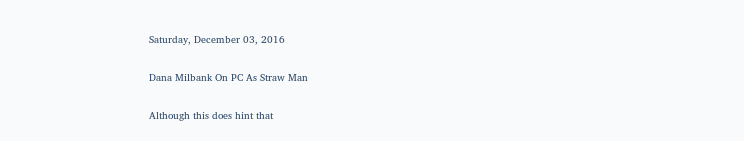Saturday, December 03, 2016

Dana Milbank On PC As Straw Man

Although this does hint that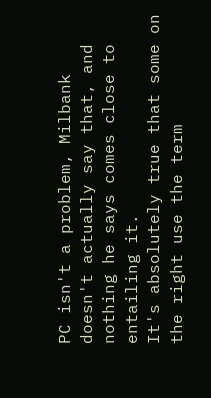PC isn't a problem, Milbank doesn't actually say that, and nothing he says comes close to entailing it.
It's absolutely true that some on the right use the term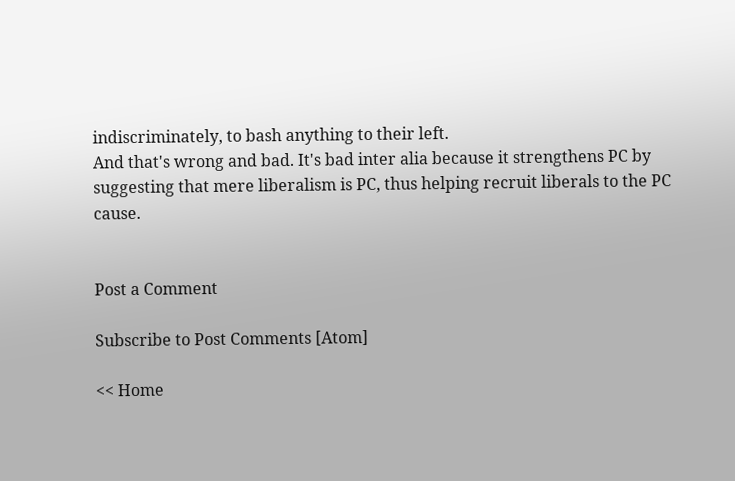indiscriminately, to bash anything to their left.
And that's wrong and bad. It's bad inter alia because it strengthens PC by suggesting that mere liberalism is PC, thus helping recruit liberals to the PC cause.


Post a Comment

Subscribe to Post Comments [Atom]

<< Home